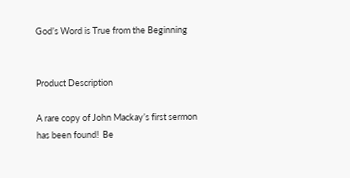God’s Word is True from the Beginning


Product Description

A rare copy of John Mackay’s first sermon has been found!  Be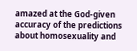amazed at the God-given accuracy of the predictions about homosexuality and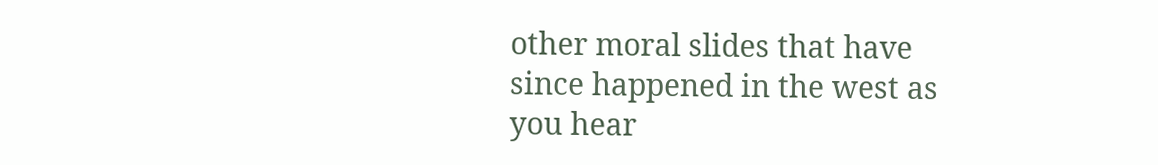other moral slides that have since happened in the west as you hear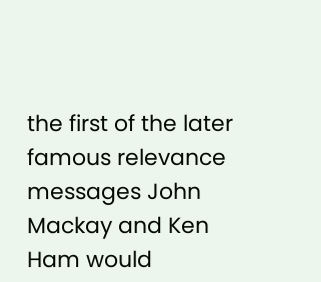the first of the later famous relevance messages John Mackay and Ken Ham would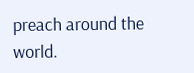preach around the world.